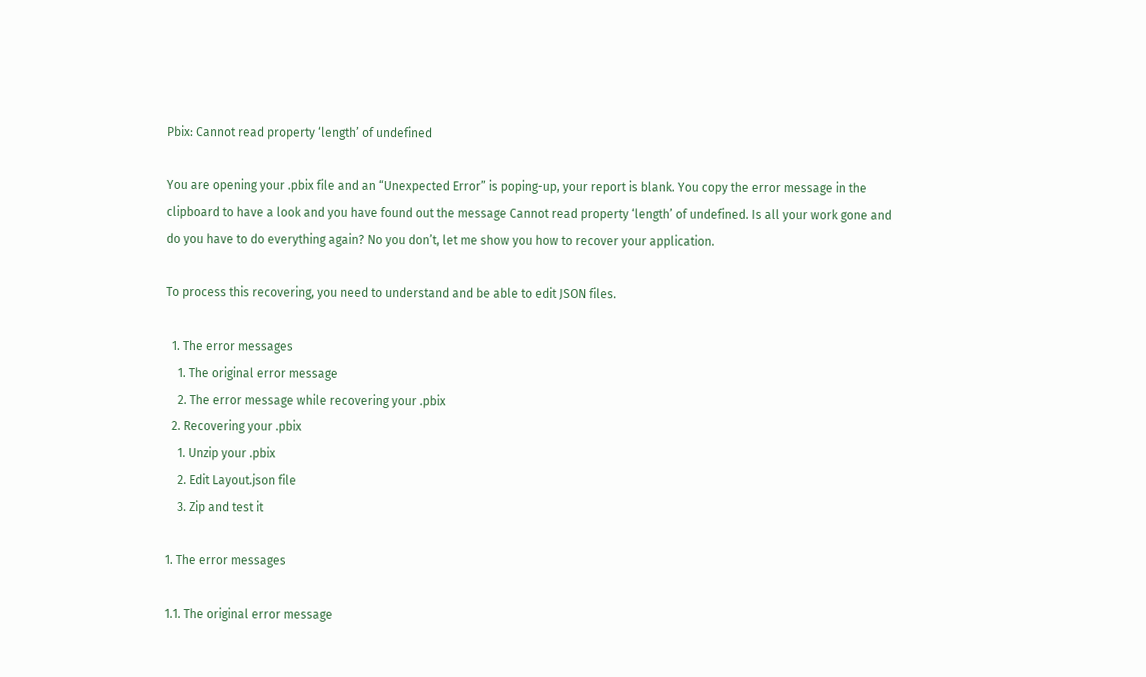Pbix: Cannot read property ‘length’ of undefined

You are opening your .pbix file and an “Unexpected Error” is poping-up, your report is blank. You copy the error message in the clipboard to have a look and you have found out the message Cannot read property ‘length’ of undefined. Is all your work gone and do you have to do everything again? No you don’t, let me show you how to recover your application.

To process this recovering, you need to understand and be able to edit JSON files.

  1. The error messages
    1. The original error message
    2. The error message while recovering your .pbix
  2. Recovering your .pbix
    1. Unzip your .pbix
    2. Edit Layout.json file
    3. Zip and test it

1. The error messages

1.1. The original error message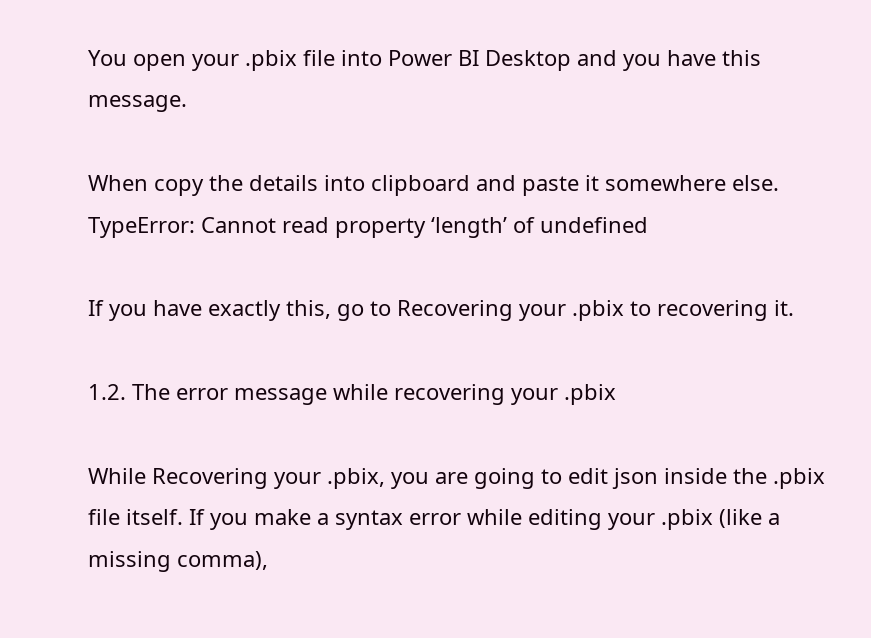You open your .pbix file into Power BI Desktop and you have this message.

When copy the details into clipboard and paste it somewhere else.
TypeError: Cannot read property ‘length’ of undefined

If you have exactly this, go to Recovering your .pbix to recovering it.

1.2. The error message while recovering your .pbix

While Recovering your .pbix, you are going to edit json inside the .pbix file itself. If you make a syntax error while editing your .pbix (like a missing comma),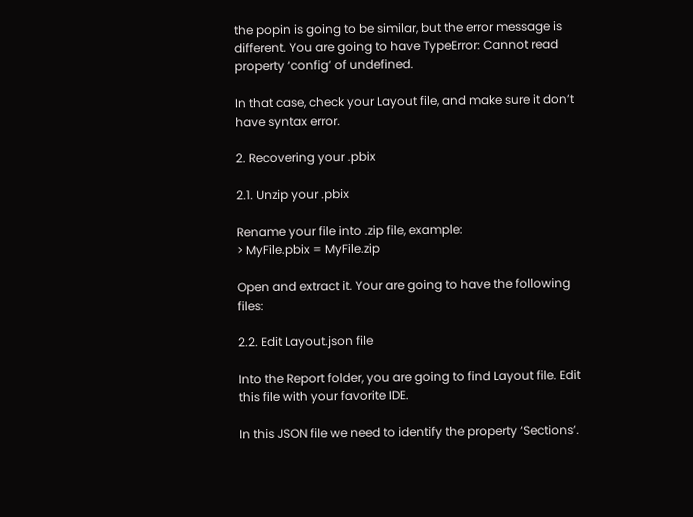the popin is going to be similar, but the error message is different. You are going to have TypeError: Cannot read property ‘config’ of undefined.

In that case, check your Layout file, and make sure it don’t have syntax error.

2. Recovering your .pbix

2.1. Unzip your .pbix

Rename your file into .zip file, example:
> MyFile.pbix = MyFile.zip

Open and extract it. Your are going to have the following files:

2.2. Edit Layout.json file

Into the Report folder, you are going to find Layout file. Edit this file with your favorite IDE.

In this JSON file we need to identify the property ‘Sections’.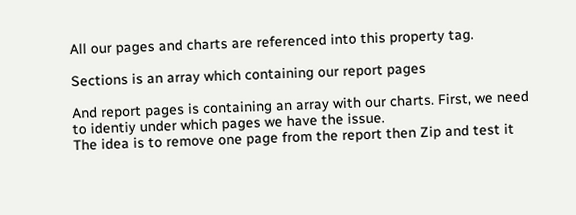All our pages and charts are referenced into this property tag.

Sections is an array which containing our report pages

And report pages is containing an array with our charts. First, we need to identiy under which pages we have the issue.
The idea is to remove one page from the report then Zip and test it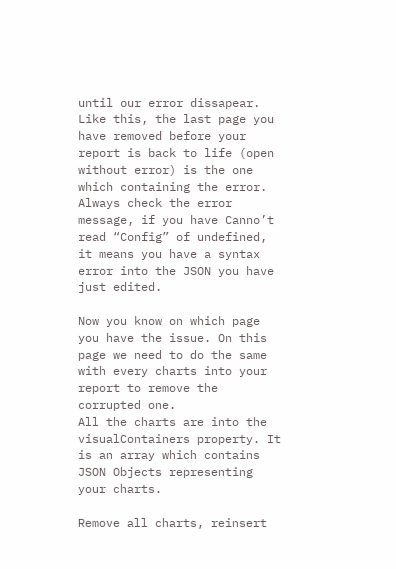until our error dissapear.
Like this, the last page you have removed before your report is back to life (open without error) is the one which containing the error.
Always check the error message, if you have Canno’t read “Config” of undefined, it means you have a syntax error into the JSON you have just edited.

Now you know on which page you have the issue. On this page we need to do the same with every charts into your report to remove the corrupted one.
All the charts are into the visualContainers property. It is an array which contains JSON Objects representing your charts.

Remove all charts, reinsert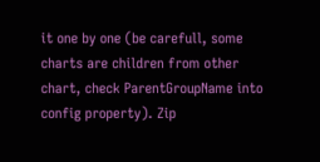it one by one (be carefull, some charts are children from other chart, check ParentGroupName into config property). Zip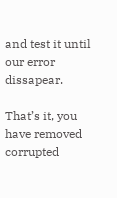and test it until our error dissapear.

That’s it, you have removed corrupted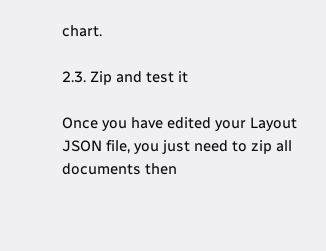chart.

2.3. Zip and test it

Once you have edited your Layout JSON file, you just need to zip all documents then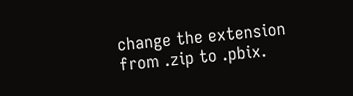change the extension from .zip to .pbix.